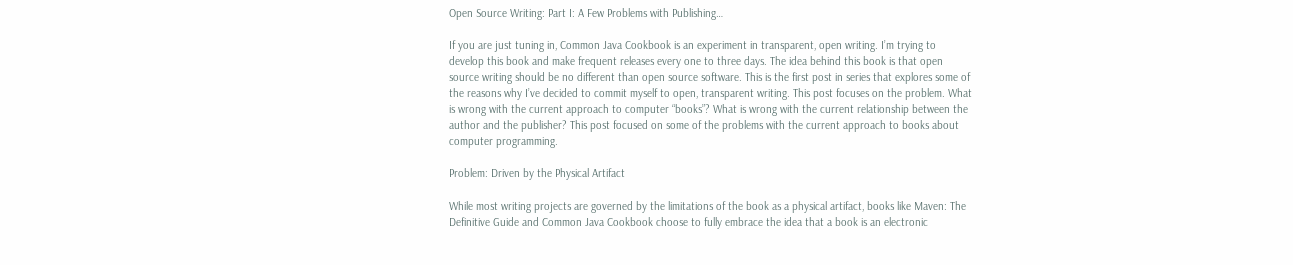Open Source Writing: Part I: A Few Problems with Publishing…

If you are just tuning in, Common Java Cookbook is an experiment in transparent, open writing. I’m trying to develop this book and make frequent releases every one to three days. The idea behind this book is that open source writing should be no different than open source software. This is the first post in series that explores some of the reasons why I’ve decided to commit myself to open, transparent writing. This post focuses on the problem. What is wrong with the current approach to computer “books”? What is wrong with the current relationship between the author and the publisher? This post focused on some of the problems with the current approach to books about computer programming.

Problem: Driven by the Physical Artifact

While most writing projects are governed by the limitations of the book as a physical artifact, books like Maven: The Definitive Guide and Common Java Cookbook choose to fully embrace the idea that a book is an electronic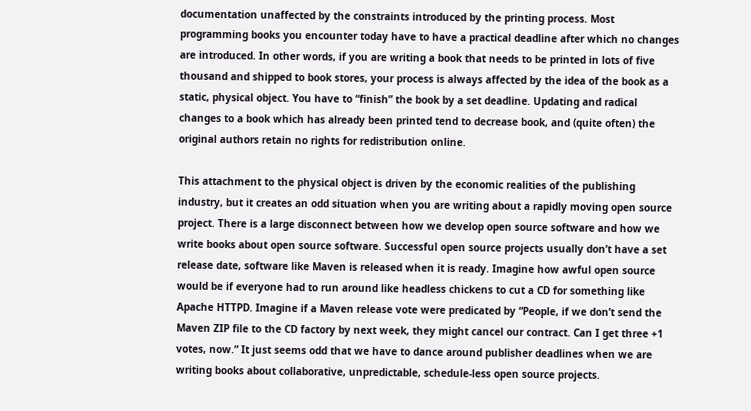documentation unaffected by the constraints introduced by the printing process. Most programming books you encounter today have to have a practical deadline after which no changes are introduced. In other words, if you are writing a book that needs to be printed in lots of five thousand and shipped to book stores, your process is always affected by the idea of the book as a static, physical object. You have to “finish” the book by a set deadline. Updating and radical changes to a book which has already been printed tend to decrease book, and (quite often) the original authors retain no rights for redistribution online.

This attachment to the physical object is driven by the economic realities of the publishing industry, but it creates an odd situation when you are writing about a rapidly moving open source project. There is a large disconnect between how we develop open source software and how we write books about open source software. Successful open source projects usually don’t have a set release date, software like Maven is released when it is ready. Imagine how awful open source would be if everyone had to run around like headless chickens to cut a CD for something like Apache HTTPD. Imagine if a Maven release vote were predicated by “People, if we don’t send the Maven ZIP file to the CD factory by next week, they might cancel our contract. Can I get three +1 votes, now.” It just seems odd that we have to dance around publisher deadlines when we are writing books about collaborative, unpredictable, schedule-less open source projects.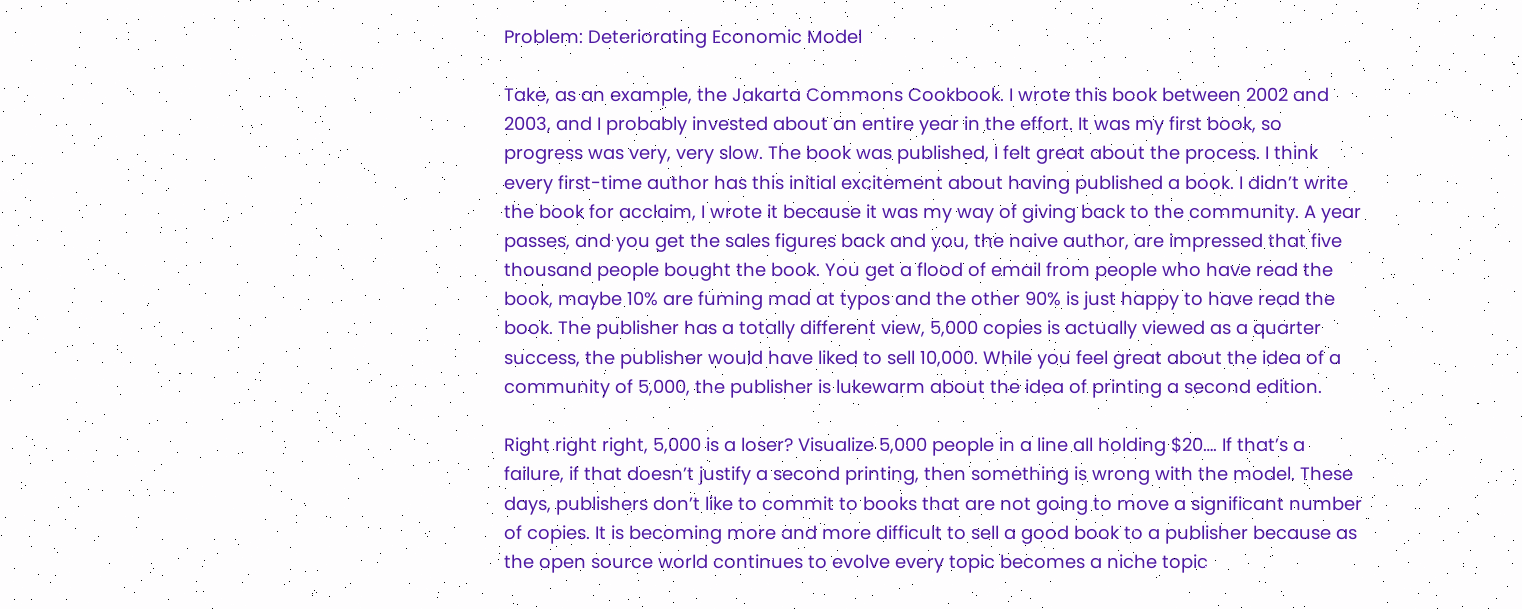Problem: Deteriorating Economic Model

Take, as an example, the Jakarta Commons Cookbook. I wrote this book between 2002 and 2003, and I probably invested about an entire year in the effort. It was my first book, so progress was very, very slow. The book was published, I felt great about the process. I think every first-time author has this initial excitement about having published a book. I didn’t write the book for acclaim, I wrote it because it was my way of giving back to the community. A year passes, and you get the sales figures back and you, the naive author, are impressed that five thousand people bought the book. You get a flood of email from people who have read the book, maybe 10% are fuming mad at typos and the other 90% is just happy to have read the book. The publisher has a totally different view, 5,000 copies is actually viewed as a quarter success, the publisher would have liked to sell 10,000. While you feel great about the idea of a community of 5,000, the publisher is lukewarm about the idea of printing a second edition.

Right right right, 5,000 is a loser? Visualize 5,000 people in a line all holding $20…. If that’s a failure, if that doesn’t justify a second printing, then something is wrong with the model. These days, publishers don’t like to commit to books that are not going to move a significant number of copies. It is becoming more and more difficult to sell a good book to a publisher because as the open source world continues to evolve every topic becomes a niche topic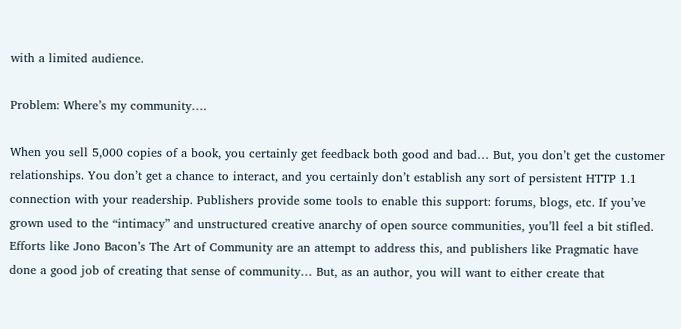with a limited audience.

Problem: Where’s my community….

When you sell 5,000 copies of a book, you certainly get feedback both good and bad… But, you don’t get the customer relationships. You don’t get a chance to interact, and you certainly don’t establish any sort of persistent HTTP 1.1 connection with your readership. Publishers provide some tools to enable this support: forums, blogs, etc. If you’ve grown used to the “intimacy” and unstructured creative anarchy of open source communities, you’ll feel a bit stifled. Efforts like Jono Bacon’s The Art of Community are an attempt to address this, and publishers like Pragmatic have done a good job of creating that sense of community… But, as an author, you will want to either create that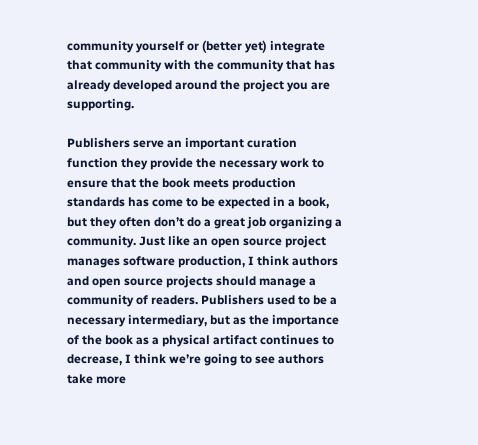community yourself or (better yet) integrate that community with the community that has already developed around the project you are supporting.

Publishers serve an important curation function they provide the necessary work to ensure that the book meets production standards has come to be expected in a book, but they often don’t do a great job organizing a community. Just like an open source project manages software production, I think authors and open source projects should manage a community of readers. Publishers used to be a necessary intermediary, but as the importance of the book as a physical artifact continues to decrease, I think we’re going to see authors take more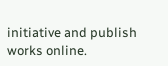initiative and publish works online.